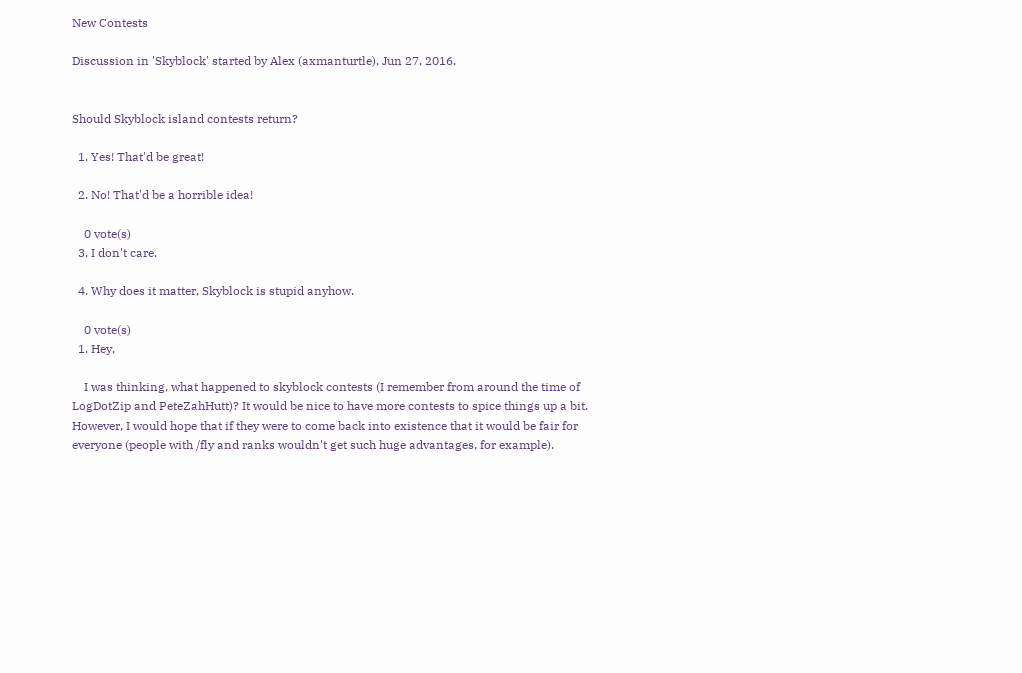New Contests

Discussion in 'Skyblock' started by Alex (axmanturtle), Jun 27, 2016.


Should Skyblock island contests return?

  1. Yes! That'd be great!

  2. No! That'd be a horrible idea!

    0 vote(s)
  3. I don't care.

  4. Why does it matter, Skyblock is stupid anyhow.

    0 vote(s)
  1. Hey,

    I was thinking, what happened to skyblock contests (I remember from around the time of LogDotZip and PeteZahHutt)? It would be nice to have more contests to spice things up a bit. However, I would hope that if they were to come back into existence that it would be fair for everyone (people with /fly and ranks wouldn't get such huge advantages, for example).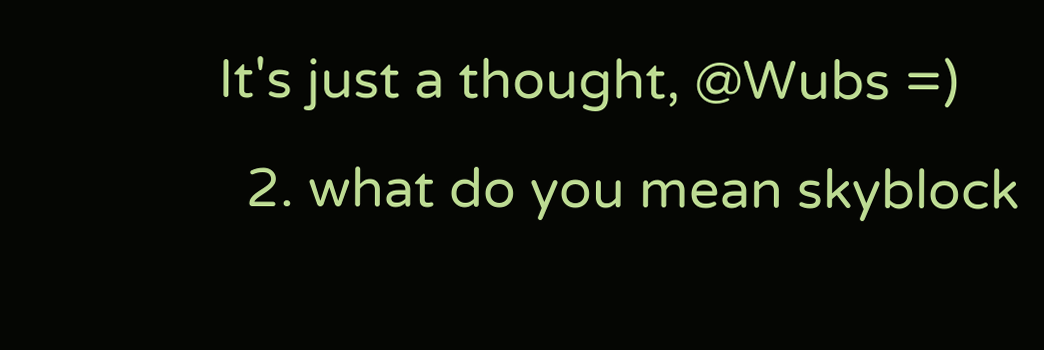It's just a thought, @Wubs =)
  2. what do you mean skyblock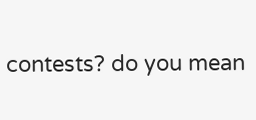contests? do you mean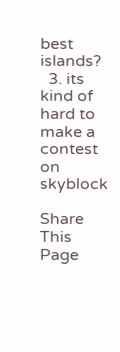best islands?
  3. its kind of hard to make a contest on skyblock

Share This Page